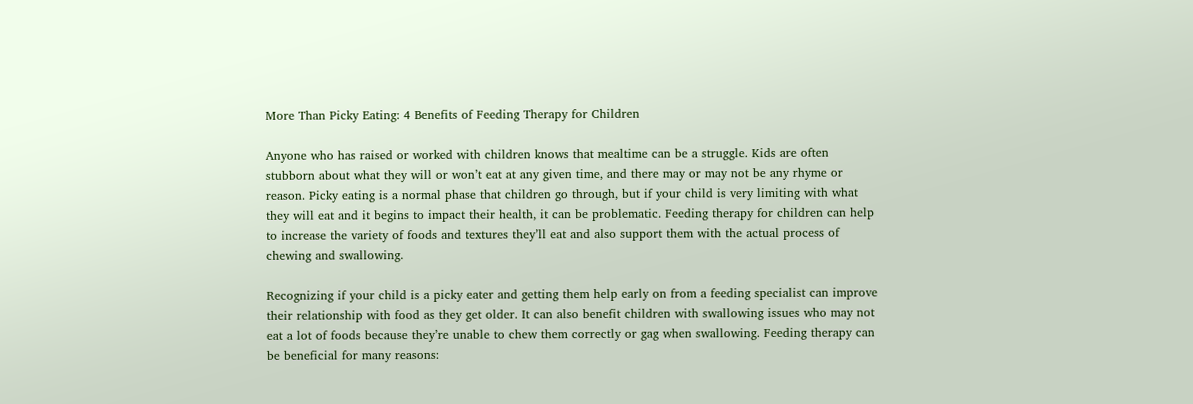More Than Picky Eating: 4 Benefits of Feeding Therapy for Children

Anyone who has raised or worked with children knows that mealtime can be a struggle. Kids are often stubborn about what they will or won’t eat at any given time, and there may or may not be any rhyme or reason. Picky eating is a normal phase that children go through, but if your child is very limiting with what they will eat and it begins to impact their health, it can be problematic. Feeding therapy for children can help to increase the variety of foods and textures they’ll eat and also support them with the actual process of chewing and swallowing.

Recognizing if your child is a picky eater and getting them help early on from a feeding specialist can improve their relationship with food as they get older. It can also benefit children with swallowing issues who may not eat a lot of foods because they’re unable to chew them correctly or gag when swallowing. Feeding therapy can be beneficial for many reasons: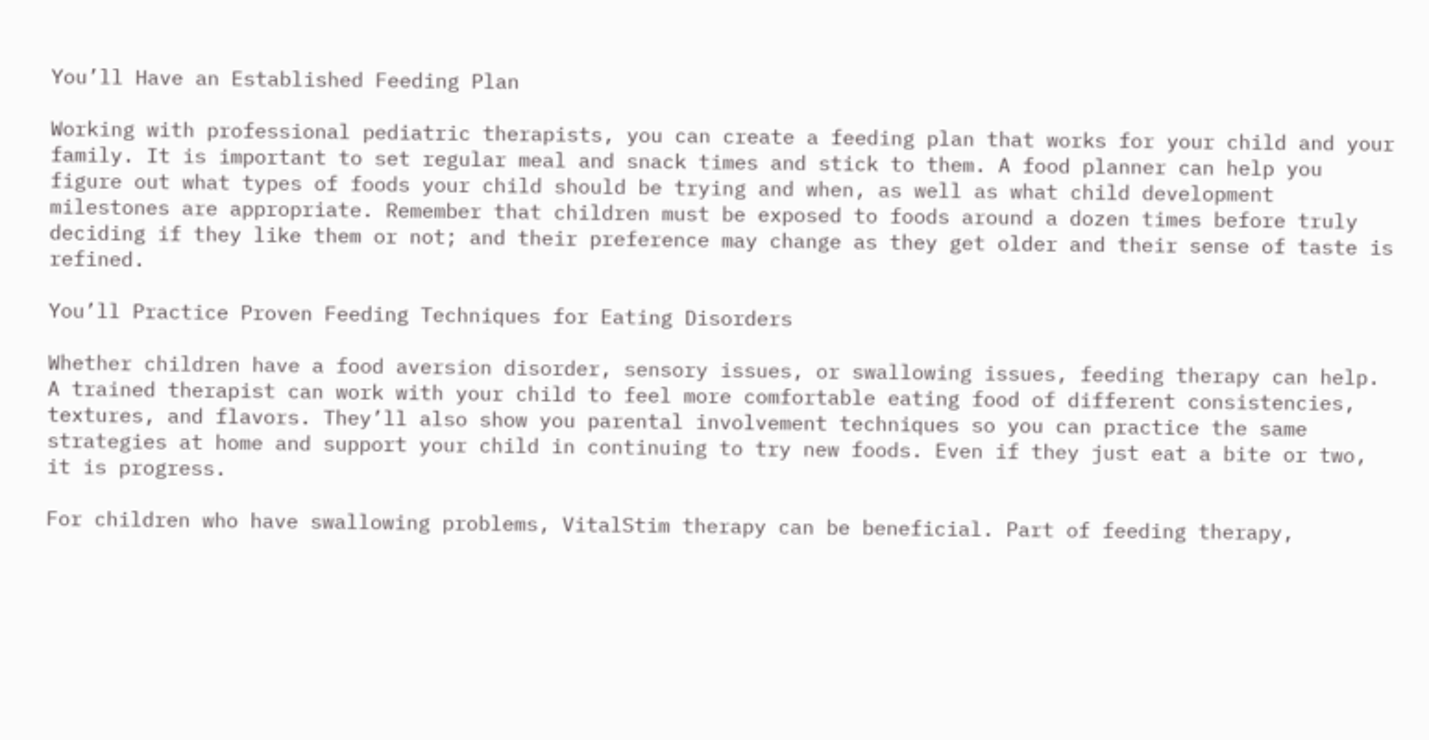You’ll Have an Established Feeding Plan

Working with professional pediatric therapists, you can create a feeding plan that works for your child and your family. It is important to set regular meal and snack times and stick to them. A food planner can help you figure out what types of foods your child should be trying and when, as well as what child development milestones are appropriate. Remember that children must be exposed to foods around a dozen times before truly deciding if they like them or not; and their preference may change as they get older and their sense of taste is refined.

You’ll Practice Proven Feeding Techniques for Eating Disorders

Whether children have a food aversion disorder, sensory issues, or swallowing issues, feeding therapy can help. A trained therapist can work with your child to feel more comfortable eating food of different consistencies, textures, and flavors. They’ll also show you parental involvement techniques so you can practice the same strategies at home and support your child in continuing to try new foods. Even if they just eat a bite or two, it is progress.

For children who have swallowing problems, VitalStim therapy can be beneficial. Part of feeding therapy,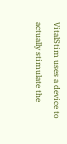VitalStim uses a device to actually stimulate the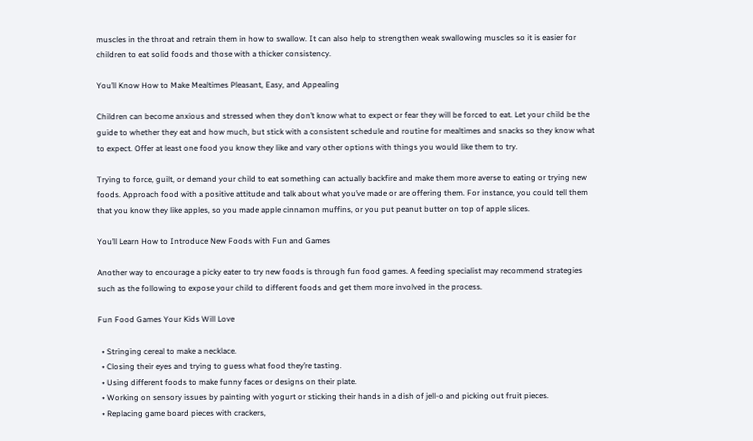muscles in the throat and retrain them in how to swallow. It can also help to strengthen weak swallowing muscles so it is easier for children to eat solid foods and those with a thicker consistency.

You’ll Know How to Make Mealtimes Pleasant, Easy, and Appealing

Children can become anxious and stressed when they don’t know what to expect or fear they will be forced to eat. Let your child be the guide to whether they eat and how much, but stick with a consistent schedule and routine for mealtimes and snacks so they know what to expect. Offer at least one food you know they like and vary other options with things you would like them to try.

Trying to force, guilt, or demand your child to eat something can actually backfire and make them more averse to eating or trying new foods. Approach food with a positive attitude and talk about what you’ve made or are offering them. For instance, you could tell them that you know they like apples, so you made apple cinnamon muffins, or you put peanut butter on top of apple slices.

You’ll Learn How to Introduce New Foods with Fun and Games

Another way to encourage a picky eater to try new foods is through fun food games. A feeding specialist may recommend strategies such as the following to expose your child to different foods and get them more involved in the process.

Fun Food Games Your Kids Will Love

  • Stringing cereal to make a necklace.
  • Closing their eyes and trying to guess what food they’re tasting.
  • Using different foods to make funny faces or designs on their plate.
  • Working on sensory issues by painting with yogurt or sticking their hands in a dish of jell-o and picking out fruit pieces.
  • Replacing game board pieces with crackers,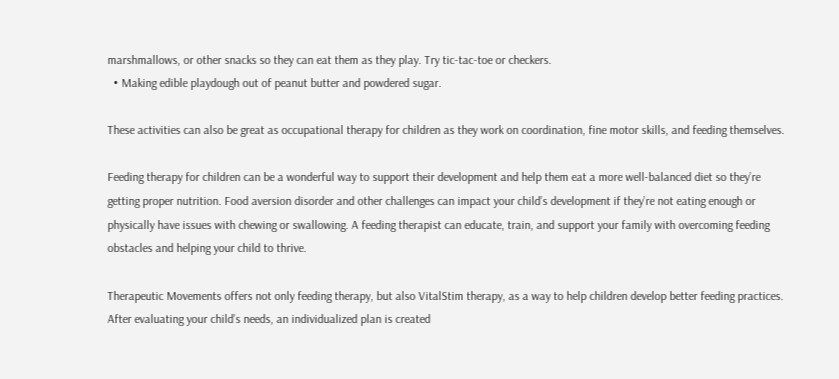marshmallows, or other snacks so they can eat them as they play. Try tic-tac-toe or checkers.
  • Making edible playdough out of peanut butter and powdered sugar.

These activities can also be great as occupational therapy for children as they work on coordination, fine motor skills, and feeding themselves.

Feeding therapy for children can be a wonderful way to support their development and help them eat a more well-balanced diet so they’re getting proper nutrition. Food aversion disorder and other challenges can impact your child’s development if they’re not eating enough or physically have issues with chewing or swallowing. A feeding therapist can educate, train, and support your family with overcoming feeding obstacles and helping your child to thrive.

Therapeutic Movements offers not only feeding therapy, but also VitalStim therapy, as a way to help children develop better feeding practices. After evaluating your child’s needs, an individualized plan is created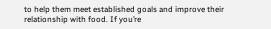to help them meet established goals and improve their relationship with food. If you’re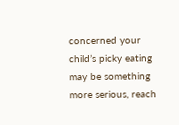concerned your child’s picky eating may be something more serious, reach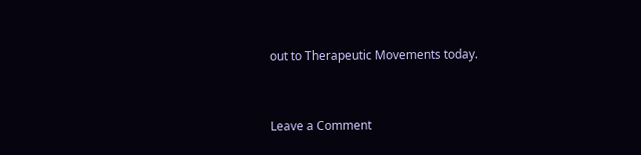out to Therapeutic Movements today.


Leave a Comment